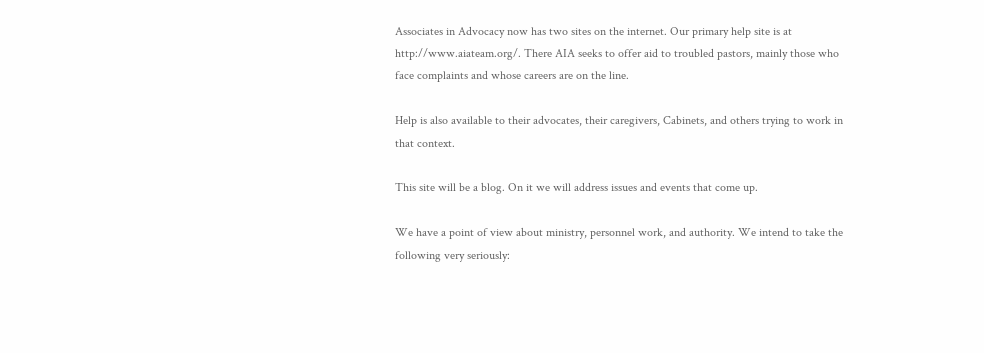Associates in Advocacy now has two sites on the internet. Our primary help site is at http://www.aiateam.org/. There AIA seeks to offer aid to troubled pastors, mainly those who face complaints and whose careers are on the line.

Help is also available to their advocates, their caregivers, Cabinets, and others trying to work in that context.

This site will be a blog. On it we will address issues and events that come up.

We have a point of view about ministry, personnel work, and authority. We intend to take the following very seriously: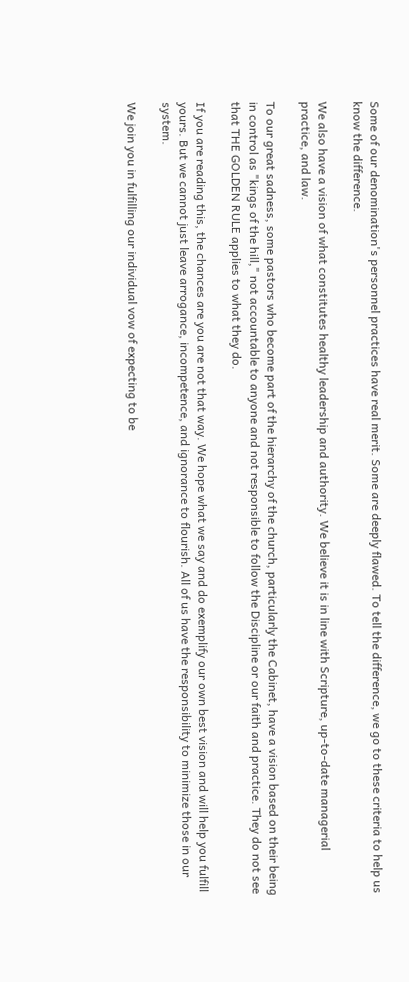Some of our denomination's personnel practices have real merit. Some are deeply flawed. To tell the difference, we go to these criteria to help us know the difference.

We also have a vision of what constitutes healthy leadership and authority. We believe it is in line with Scripture, up-to-date managerial practice, and law.

To our great sadness, some pastors who become part of the hierarchy of the church, particularly the Cabinet, have a vision based on their being in control as "kings of the hill," not accountable to anyone and not responsible to follow the Discipline or our faith and practice. They do not see that THE GOLDEN RULE applies to what they do.

If you are reading this, the chances are you are not that way. We hope what we say and do exemplify our own best vision and will help you fulfill yours. But we cannot just leave arrogance, incompetence, and ignorance to flourish. All of us have the responsibility to minimize those in our system.

We join you in fulfilling our individual vow of expecting to be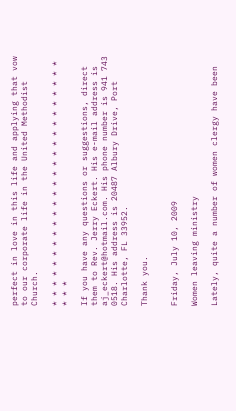perfect in love in this life and applying that vow to our corporate life in the United Methodist Church.

* * * * * * * * * * * * * * * * * * * * * * * * * * * *

If you have any questions or suggestions, direct them to Rev. Jerry Eckert. His e-mail address is aj_eckert@hotmail.com. His phone number is 941 743 0518. His address is 20487 Albury Drive, Port Charlotte, FL 33952.

Thank you.


Friday, July 10, 2009

Women leaving ministry

Lately, quite a number of women clergy have been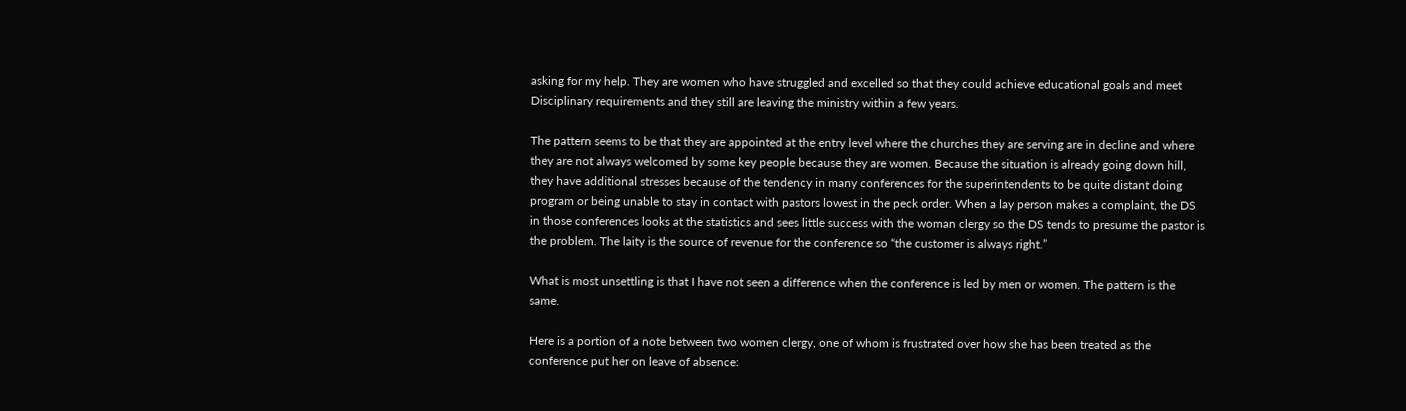asking for my help. They are women who have struggled and excelled so that they could achieve educational goals and meet Disciplinary requirements and they still are leaving the ministry within a few years.

The pattern seems to be that they are appointed at the entry level where the churches they are serving are in decline and where they are not always welcomed by some key people because they are women. Because the situation is already going down hill, they have additional stresses because of the tendency in many conferences for the superintendents to be quite distant doing program or being unable to stay in contact with pastors lowest in the peck order. When a lay person makes a complaint, the DS in those conferences looks at the statistics and sees little success with the woman clergy so the DS tends to presume the pastor is the problem. The laity is the source of revenue for the conference so “the customer is always right.”

What is most unsettling is that I have not seen a difference when the conference is led by men or women. The pattern is the same.

Here is a portion of a note between two women clergy, one of whom is frustrated over how she has been treated as the conference put her on leave of absence: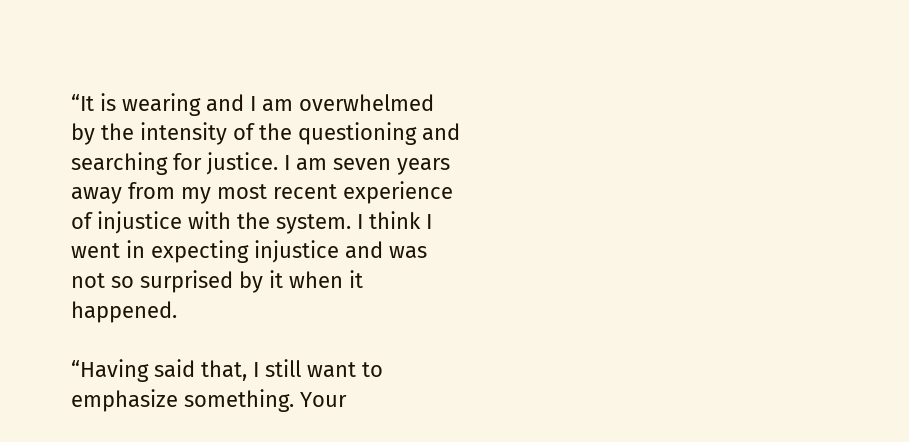“It is wearing and I am overwhelmed by the intensity of the questioning and searching for justice. I am seven years away from my most recent experience of injustice with the system. I think I went in expecting injustice and was not so surprised by it when it happened.

“Having said that, I still want to emphasize something. Your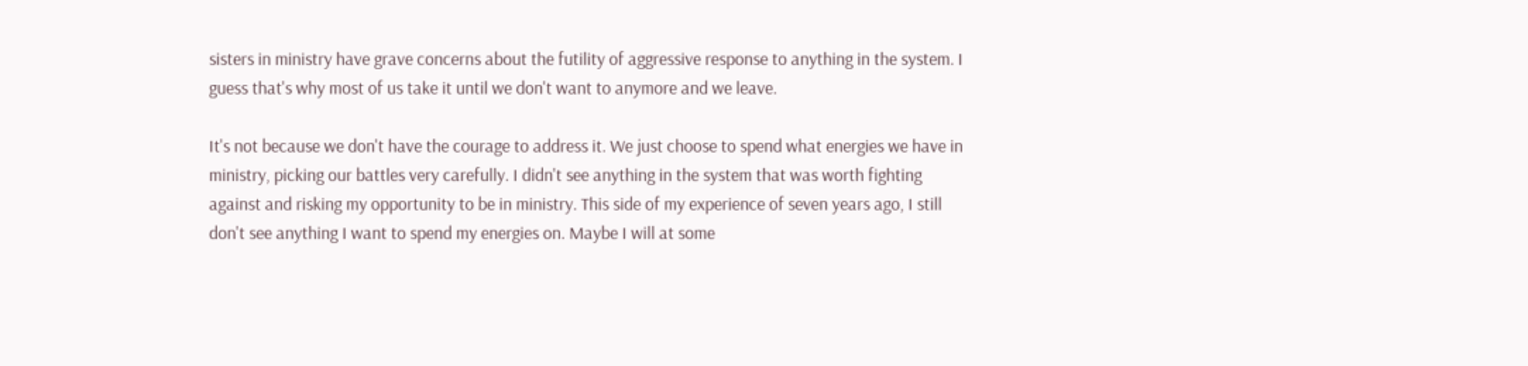sisters in ministry have grave concerns about the futility of aggressive response to anything in the system. I guess that's why most of us take it until we don't want to anymore and we leave.

It's not because we don't have the courage to address it. We just choose to spend what energies we have in ministry, picking our battles very carefully. I didn't see anything in the system that was worth fighting against and risking my opportunity to be in ministry. This side of my experience of seven years ago, I still don't see anything I want to spend my energies on. Maybe I will at some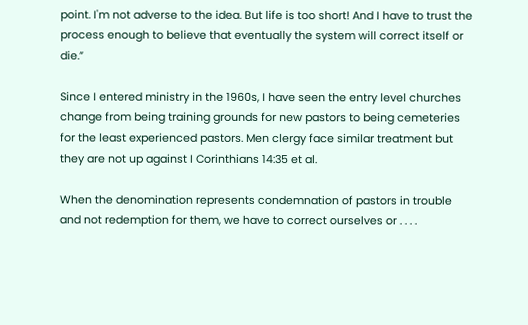point. I'm not adverse to the idea. But life is too short! And I have to trust the process enough to believe that eventually the system will correct itself or die.”

Since I entered ministry in the 1960s, I have seen the entry level churches change from being training grounds for new pastors to being cemeteries for the least experienced pastors. Men clergy face similar treatment but they are not up against I Corinthians 14:35 et al.

When the denomination represents condemnation of pastors in trouble and not redemption for them, we have to correct ourselves or . . . .